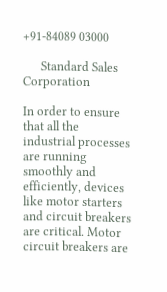+91-84089 03000

      Standard Sales Corporation

In order to ensure that all the industrial processes are running smoothly and efficiently, devices like motor starters and circuit breakers are critical. Motor circuit breakers are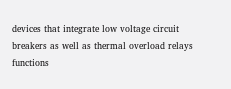devices that integrate low voltage circuit breakers as well as thermal overload relays functions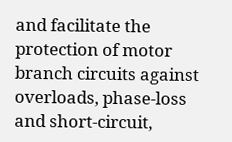and facilitate the protection of motor branch circuits against overloads, phase-loss and short-circuit,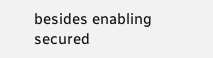besides enabling secured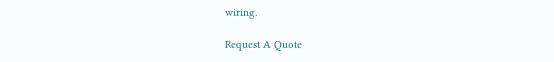wiring.

Request A Quote